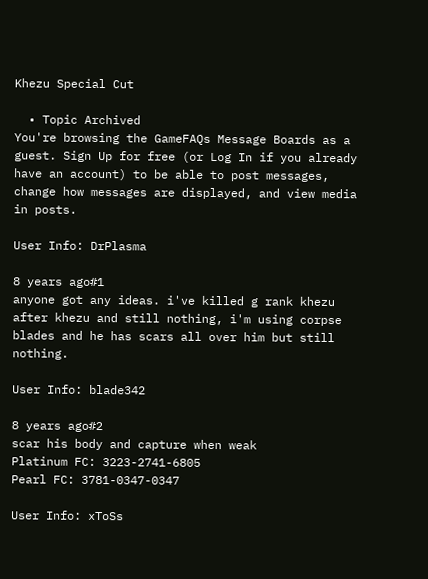Khezu Special Cut

  • Topic Archived
You're browsing the GameFAQs Message Boards as a guest. Sign Up for free (or Log In if you already have an account) to be able to post messages, change how messages are displayed, and view media in posts.

User Info: DrPlasma

8 years ago#1
anyone got any ideas. i've killed g rank khezu after khezu and still nothing, i'm using corpse blades and he has scars all over him but still nothing.

User Info: blade342

8 years ago#2
scar his body and capture when weak
Platinum FC: 3223-2741-6805
Pearl FC: 3781-0347-0347

User Info: xToSs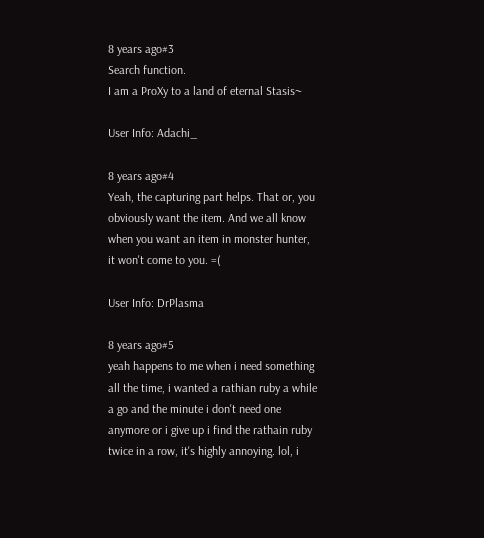8 years ago#3
Search function.
I am a ProXy to a land of eternal Stasis~

User Info: Adachi_

8 years ago#4
Yeah, the capturing part helps. That or, you obviously want the item. And we all know when you want an item in monster hunter, it won't come to you. =(

User Info: DrPlasma

8 years ago#5
yeah happens to me when i need something all the time, i wanted a rathian ruby a while a go and the minute i don't need one anymore or i give up i find the rathain ruby twice in a row, it's highly annoying. lol, i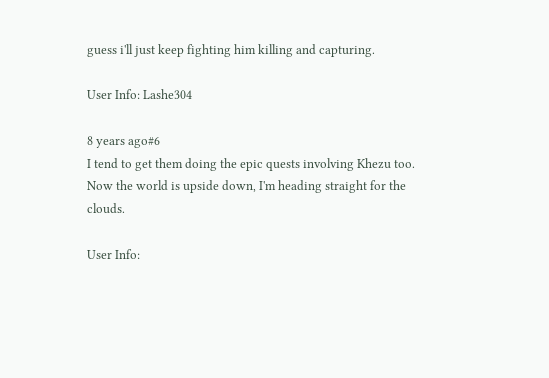guess i'll just keep fighting him killing and capturing.

User Info: Lashe304

8 years ago#6
I tend to get them doing the epic quests involving Khezu too.
Now the world is upside down, I'm heading straight for the clouds.

User Info: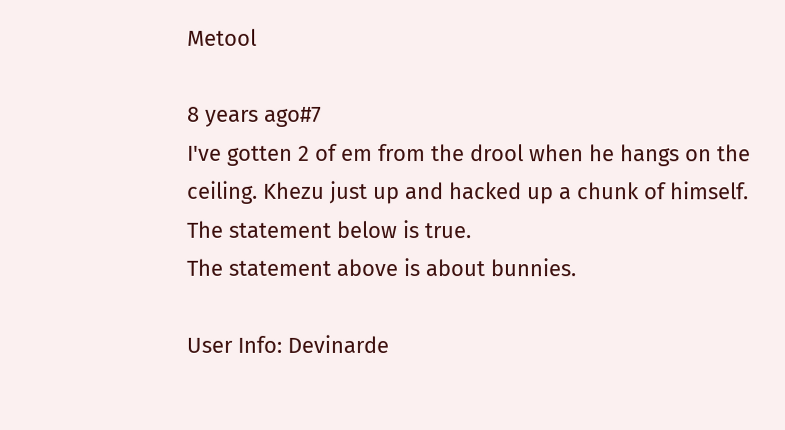Metool

8 years ago#7
I've gotten 2 of em from the drool when he hangs on the ceiling. Khezu just up and hacked up a chunk of himself.
The statement below is true.
The statement above is about bunnies.

User Info: Devinarde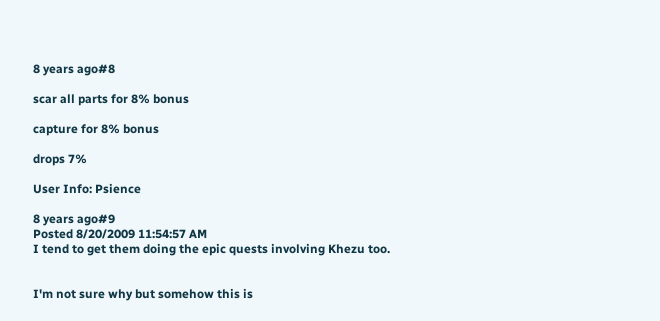8 years ago#8

scar all parts for 8% bonus

capture for 8% bonus

drops 7%

User Info: Psience

8 years ago#9
Posted 8/20/2009 11:54:57 AM
I tend to get them doing the epic quests involving Khezu too.


I'm not sure why but somehow this is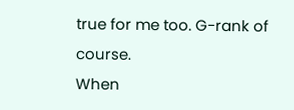true for me too. G-rank of course.
When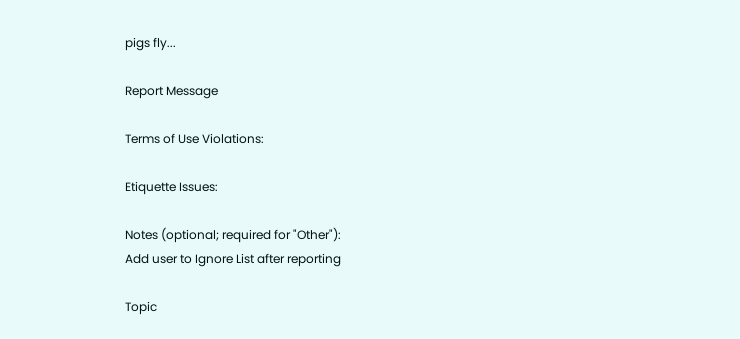pigs fly...

Report Message

Terms of Use Violations:

Etiquette Issues:

Notes (optional; required for "Other"):
Add user to Ignore List after reporting

Topic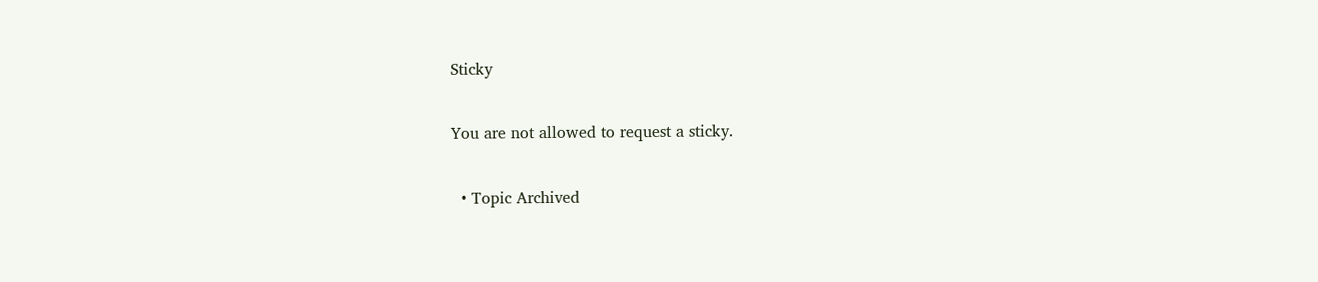Sticky

You are not allowed to request a sticky.

  • Topic Archived